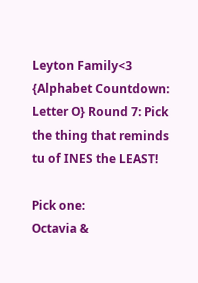Leyton Family<3 {Alphabet Countdown: Letter O} Round 7: Pick the thing that reminds tu of INES the LEAST!

Pick one:
Octavia &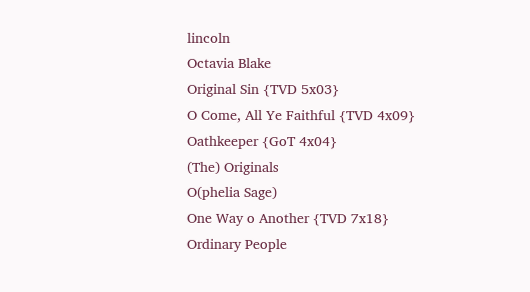lincoln
Octavia Blake
Original Sin {TVD 5x03}
O Come, All Ye Faithful {TVD 4x09}
Oathkeeper {GoT 4x04}
(The) Originals
O(phelia Sage)
One Way o Another {TVD 7x18}
Ordinary People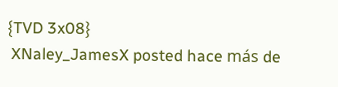{TVD 3x08}
 XNaley_JamesX posted hace más de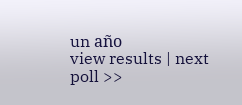un año
view results | next poll >>